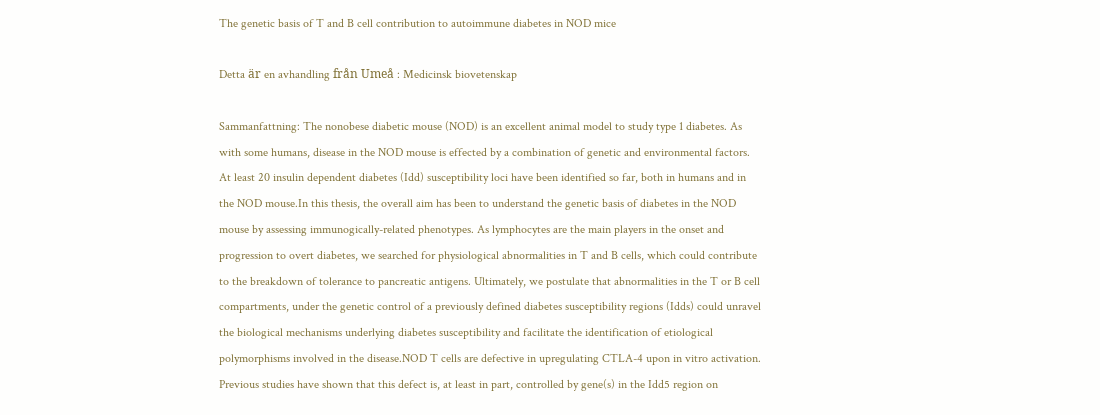The genetic basis of T and B cell contribution to autoimmune diabetes in NOD mice

Detta är en avhandling från Umeå : Medicinsk biovetenskap

Sammanfattning: The nonobese diabetic mouse (NOD) is an excellent animal model to study type 1 diabetes. As with some humans, disease in the NOD mouse is effected by a combination of genetic and environmental factors. At least 20 insulin dependent diabetes (Idd) susceptibility loci have been identified so far, both in humans and in the NOD mouse.In this thesis, the overall aim has been to understand the genetic basis of diabetes in the NOD mouse by assessing immunogically-related phenotypes. As lymphocytes are the main players in the onset and progression to overt diabetes, we searched for physiological abnormalities in T and B cells, which could contribute to the breakdown of tolerance to pancreatic antigens. Ultimately, we postulate that abnormalities in the T or B cell compartments, under the genetic control of a previously defined diabetes susceptibility regions (Idds) could unravel the biological mechanisms underlying diabetes susceptibility and facilitate the identification of etiological polymorphisms involved in the disease.NOD T cells are defective in upregulating CTLA-4 upon in vitro activation. Previous studies have shown that this defect is, at least in part, controlled by gene(s) in the Idd5 region on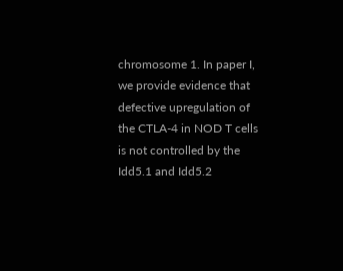chromosome 1. In paper I, we provide evidence that defective upregulation of the CTLA-4 in NOD T cells is not controlled by the Idd5.1 and Idd5.2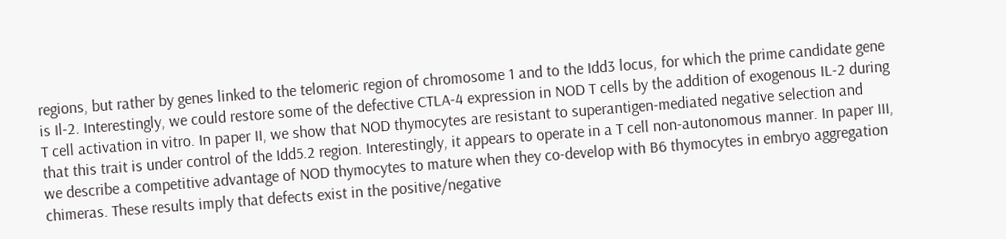regions, but rather by genes linked to the telomeric region of chromosome 1 and to the Idd3 locus, for which the prime candidate gene is Il-2. Interestingly, we could restore some of the defective CTLA-4 expression in NOD T cells by the addition of exogenous IL-2 during T cell activation in vitro. In paper II, we show that NOD thymocytes are resistant to superantigen-mediated negative selection and that this trait is under control of the Idd5.2 region. Interestingly, it appears to operate in a T cell non-autonomous manner. In paper III, we describe a competitive advantage of NOD thymocytes to mature when they co-develop with B6 thymocytes in embryo aggregation chimeras. These results imply that defects exist in the positive/negative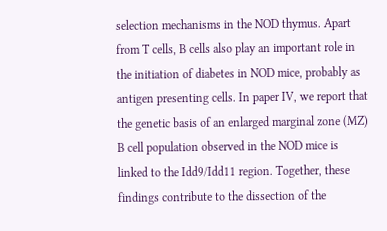selection mechanisms in the NOD thymus. Apart from T cells, B cells also play an important role in the initiation of diabetes in NOD mice, probably as antigen presenting cells. In paper IV, we report that the genetic basis of an enlarged marginal zone (MZ) B cell population observed in the NOD mice is linked to the Idd9/Idd11 region. Together, these findings contribute to the dissection of the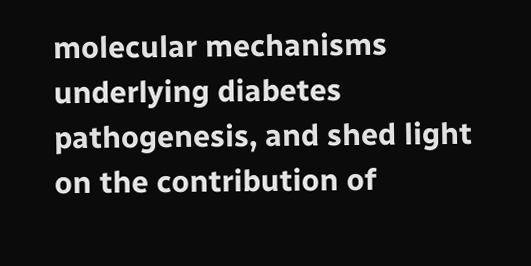molecular mechanisms underlying diabetes pathogenesis, and shed light on the contribution of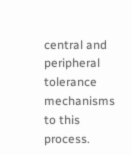central and peripheral tolerance mechanisms to this process.